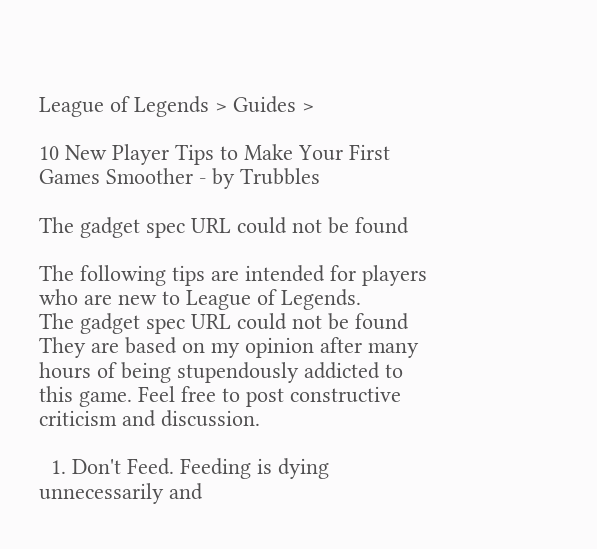League of Legends > Guides >

10 New Player Tips to Make Your First Games Smoother - by Trubbles

The gadget spec URL could not be found

The following tips are intended for players who are new to League of Legends.
The gadget spec URL could not be found
They are based on my opinion after many hours of being stupendously addicted to this game. Feel free to post constructive criticism and discussion.

  1. Don't Feed. Feeding is dying unnecessarily and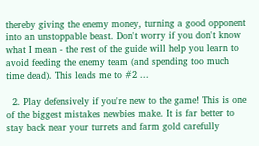thereby giving the enemy money, turning a good opponent into an unstoppable beast. Don't worry if you don't know what I mean - the rest of the guide will help you learn to avoid feeding the enemy team (and spending too much time dead). This leads me to #2 ...

  2. Play defensively if you're new to the game! This is one of the biggest mistakes newbies make. It is far better to stay back near your turrets and farm gold carefully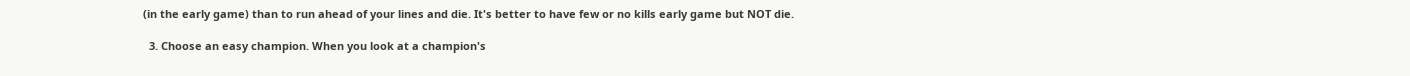(in the early game) than to run ahead of your lines and die. It's better to have few or no kills early game but NOT die.

  3. Choose an easy champion. When you look at a champion's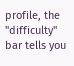profile, the "difficulty" bar tells you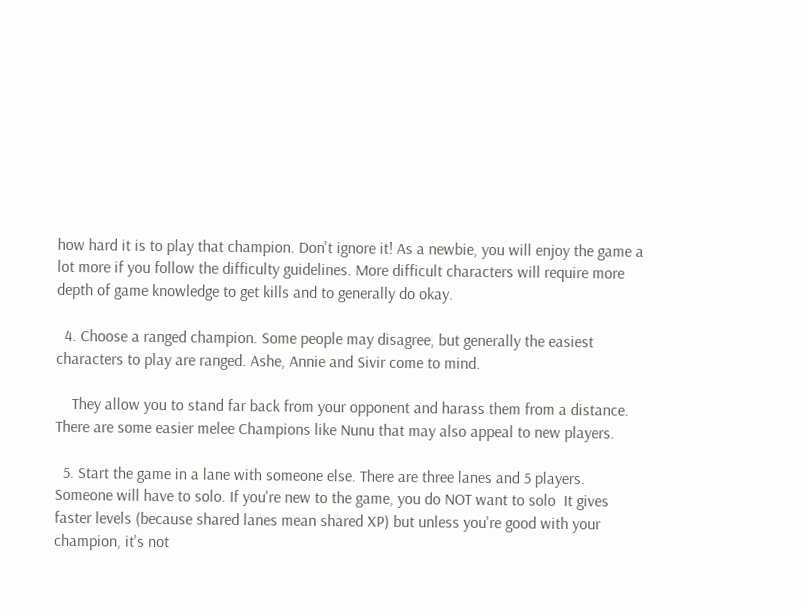how hard it is to play that champion. Don't ignore it! As a newbie, you will enjoy the game a lot more if you follow the difficulty guidelines. More difficult characters will require more depth of game knowledge to get kills and to generally do okay.

  4. Choose a ranged champion. Some people may disagree, but generally the easiest characters to play are ranged. Ashe, Annie and Sivir come to mind.

    They allow you to stand far back from your opponent and harass them from a distance. There are some easier melee Champions like Nunu that may also appeal to new players.

  5. Start the game in a lane with someone else. There are three lanes and 5 players. Someone will have to solo. If you're new to the game, you do NOT want to solo  It gives faster levels (because shared lanes mean shared XP) but unless you're good with your champion, it's not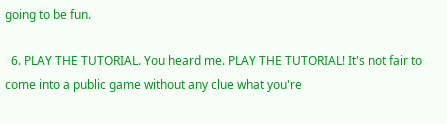going to be fun.

  6. PLAY THE TUTORIAL. You heard me. PLAY THE TUTORIAL! It's not fair to come into a public game without any clue what you're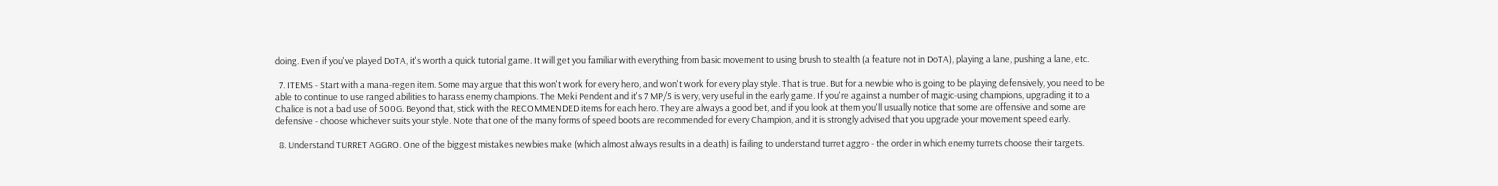doing. Even if you've played DoTA, it's worth a quick tutorial game. It will get you familiar with everything from basic movement to using brush to stealth (a feature not in DoTA), playing a lane, pushing a lane, etc.

  7. ITEMS - Start with a mana-regen item. Some may argue that this won't work for every hero, and won't work for every play style. That is true. But for a newbie who is going to be playing defensively, you need to be able to continue to use ranged abilities to harass enemy champions. The Meki Pendent and it's 7 MP/5 is very, very useful in the early game. If you're against a number of magic-using champions, upgrading it to a Chalice is not a bad use of 500G. Beyond that, stick with the RECOMMENDED items for each hero. They are always a good bet, and if you look at them you'll usually notice that some are offensive and some are defensive - choose whichever suits your style. Note that one of the many forms of speed boots are recommended for every Champion, and it is strongly advised that you upgrade your movement speed early.

  8. Understand TURRET AGGRO. One of the biggest mistakes newbies make (which almost always results in a death) is failing to understand turret aggro - the order in which enemy turrets choose their targets.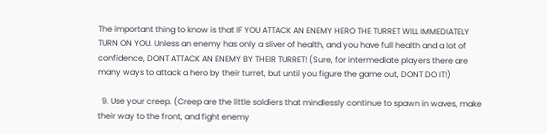The important thing to know is that IF YOU ATTACK AN ENEMY HERO THE TURRET WILL IMMEDIATELY TURN ON YOU. Unless an enemy has only a sliver of health, and you have full health and a lot of confidence, DONT ATTACK AN ENEMY BY THEIR TURRET! (Sure, for intermediate players there are many ways to attack a hero by their turret, but until you figure the game out, DONT DO IT!)

  9. Use your creep. (Creep are the little soldiers that mindlessly continue to spawn in waves, make their way to the front, and fight enemy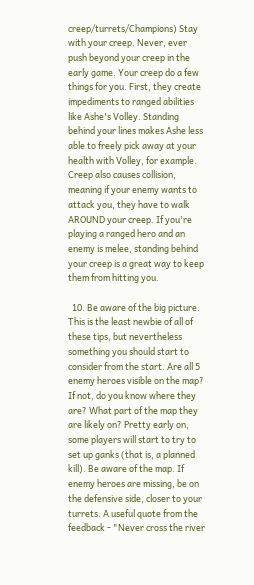creep/turrets/Champions) Stay with your creep. Never, ever push beyond your creep in the early game. Your creep do a few things for you. First, they create impediments to ranged abilities like Ashe's Volley. Standing behind your lines makes Ashe less able to freely pick away at your health with Volley, for example. Creep also causes collision, meaning if your enemy wants to attack you, they have to walk AROUND your creep. If you're playing a ranged hero and an enemy is melee, standing behind your creep is a great way to keep them from hitting you.

  10. Be aware of the big picture. This is the least newbie of all of these tips, but nevertheless something you should start to consider from the start. Are all 5 enemy heroes visible on the map? If not, do you know where they are? What part of the map they are likely on? Pretty early on, some players will start to try to set up ganks (that is, a planned kill). Be aware of the map. If enemy heroes are missing, be on the defensive side, closer to your turrets. A useful quote from the feedback - "Never cross the river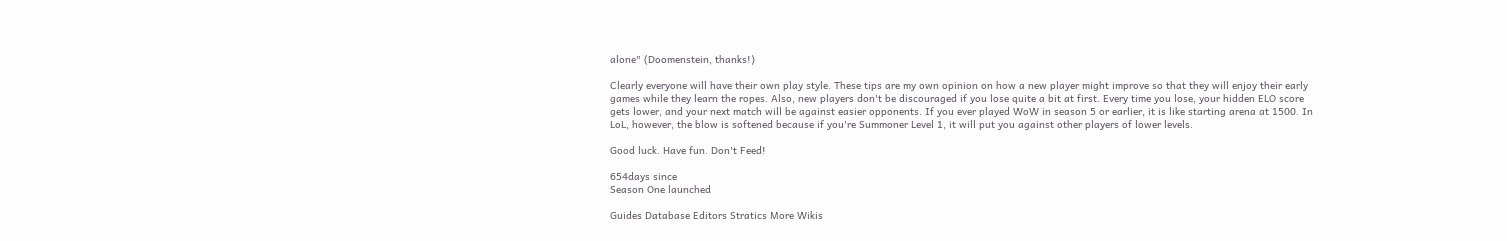alone" (Doomenstein, thanks!)

Clearly everyone will have their own play style. These tips are my own opinion on how a new player might improve so that they will enjoy their early games while they learn the ropes. Also, new players don't be discouraged if you lose quite a bit at first. Every time you lose, your hidden ELO score gets lower, and your next match will be against easier opponents. If you ever played WoW in season 5 or earlier, it is like starting arena at 1500. In LoL, however, the blow is softened because if you're Summoner Level 1, it will put you against other players of lower levels.

Good luck. Have fun. Don't Feed!

654days since
Season One launched

Guides Database Editors Stratics More Wikis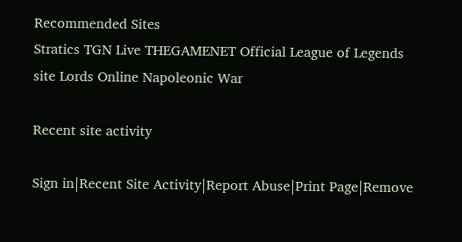Recommended Sites
Stratics TGN Live THEGAMENET Official League of Legends site Lords Online Napoleonic War

Recent site activity

Sign in|Recent Site Activity|Report Abuse|Print Page|Remove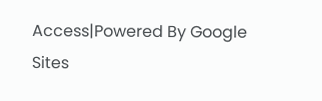Access|Powered By Google Sites